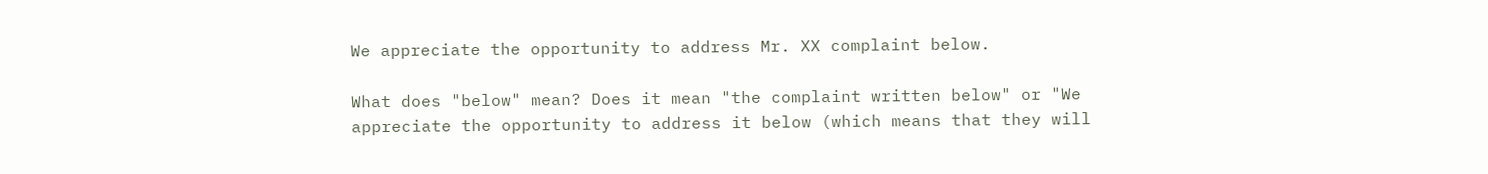We appreciate the opportunity to address Mr. XX complaint below.

What does "below" mean? Does it mean "the complaint written below" or "We appreciate the opportunity to address it below (which means that they will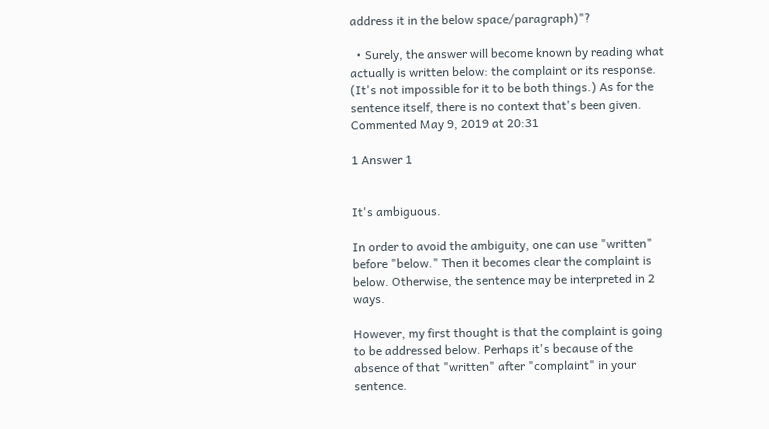address it in the below space/paragraph)"?

  • Surely, the answer will become known by reading what actually is written below: the complaint or its response. (It's not impossible for it to be both things.) As for the sentence itself, there is no context that's been given. Commented May 9, 2019 at 20:31

1 Answer 1


It's ambiguous.

In order to avoid the ambiguity, one can use "written" before "below." Then it becomes clear the complaint is below. Otherwise, the sentence may be interpreted in 2 ways.

However, my first thought is that the complaint is going to be addressed below. Perhaps it's because of the absence of that "written" after "complaint" in your sentence.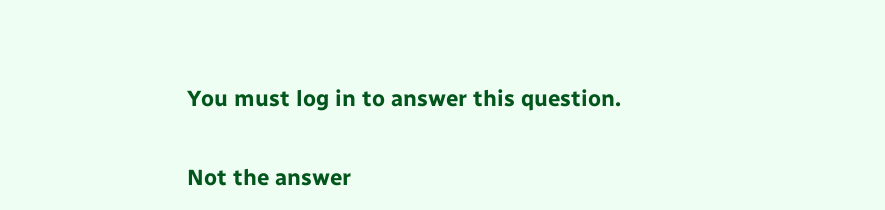You must log in to answer this question.

Not the answer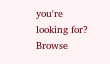you're looking for? Browse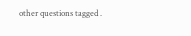other questions tagged .